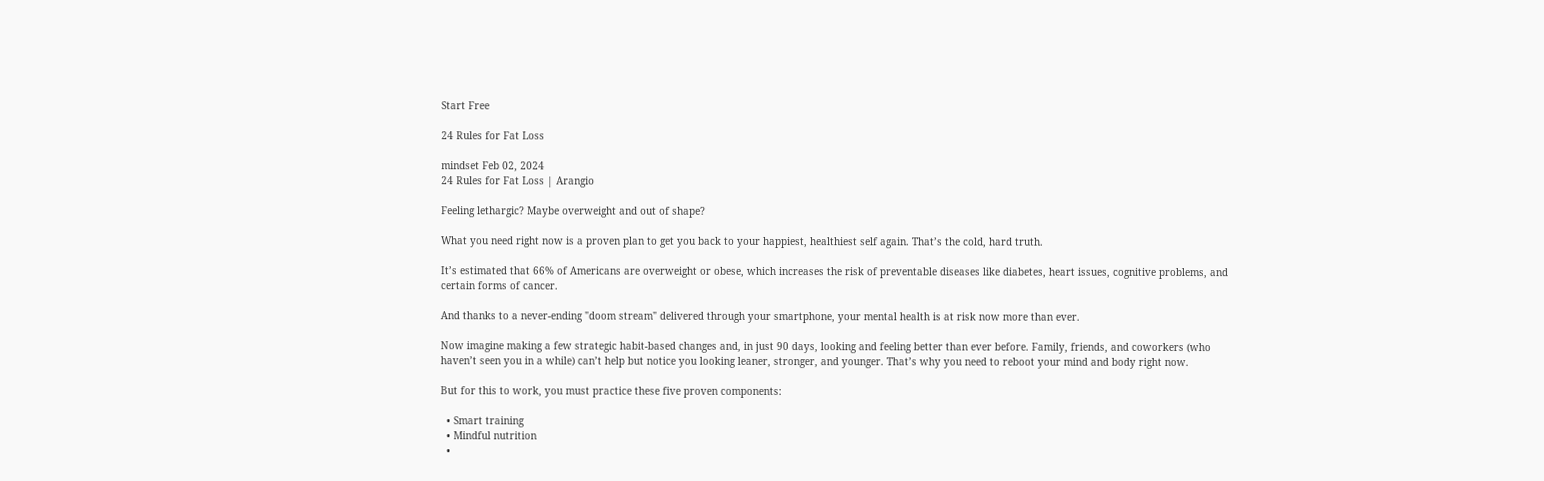Start Free

24 Rules for Fat Loss

mindset Feb 02, 2024
24 Rules for Fat Loss | Arangio

Feeling lethargic? Maybe overweight and out of shape?

What you need right now is a proven plan to get you back to your happiest, healthiest self again. That’s the cold, hard truth.

It’s estimated that 66% of Americans are overweight or obese, which increases the risk of preventable diseases like diabetes, heart issues, cognitive problems, and certain forms of cancer.

And thanks to a never-ending "doom stream" delivered through your smartphone, your mental health is at risk now more than ever.

Now imagine making a few strategic habit-based changes and, in just 90 days, looking and feeling better than ever before. Family, friends, and coworkers (who haven’t seen you in a while) can’t help but notice you looking leaner, stronger, and younger. That’s why you need to reboot your mind and body right now.

But for this to work, you must practice these five proven components:

  • Smart training
  • Mindful nutrition
  •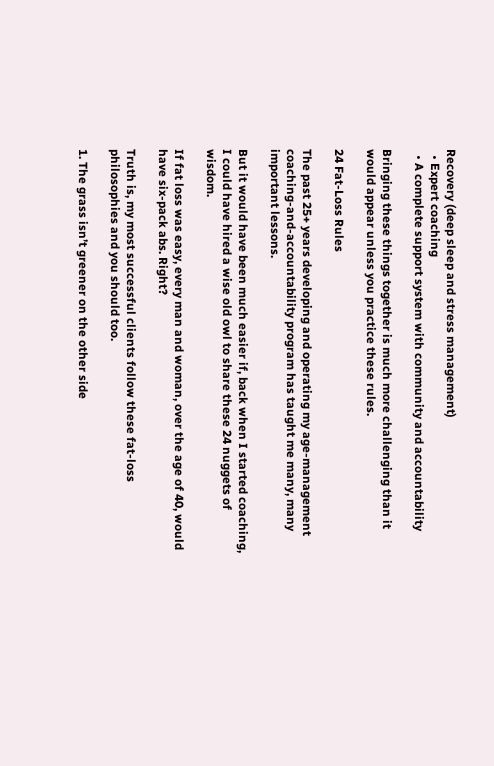Recovery (deep sleep and stress management)
  • Expert coaching
  • A complete support system with community and accountability

Bringing these things together is much more challenging than it would appear unless you practice these rules.

24 Fat-Loss Rules

The past 25+ years developing and operating my age-management coaching-and-accountability program has taught me many, many important lessons.

But it would have been much easier if, back when I started coaching, I could have hired a wise old owl to share these 24 nuggets of wisdom.

If fat loss was easy, every man and woman, over the age of 40, would have six-pack abs. Right?

Truth is, my most successful clients follow these fat-loss philosophies and you should too.

1. The grass isn’t greener on the other side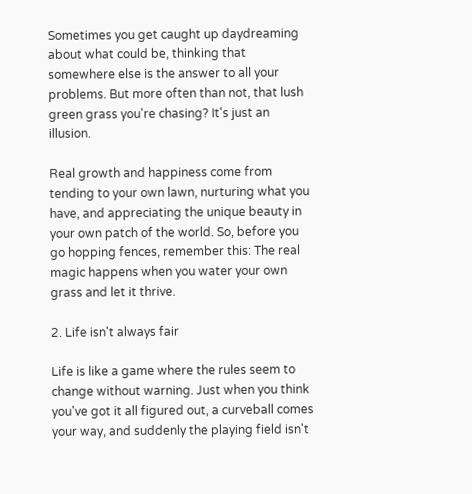Sometimes you get caught up daydreaming about what could be, thinking that somewhere else is the answer to all your problems. But more often than not, that lush green grass you're chasing? It's just an illusion.

Real growth and happiness come from tending to your own lawn, nurturing what you have, and appreciating the unique beauty in your own patch of the world. So, before you go hopping fences, remember this: The real magic happens when you water your own grass and let it thrive.

2. Life isn't always fair

Life is like a game where the rules seem to change without warning. Just when you think you've got it all figured out, a curveball comes your way, and suddenly the playing field isn't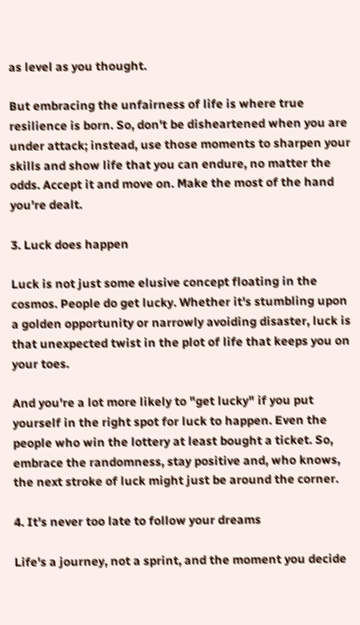as level as you thought.

But embracing the unfairness of life is where true resilience is born. So, don't be disheartened when you are under attack; instead, use those moments to sharpen your skills and show life that you can endure, no matter the odds. Accept it and move on. Make the most of the hand you're dealt.

3. Luck does happen

Luck is not just some elusive concept floating in the cosmos. People do get lucky. Whether it's stumbling upon a golden opportunity or narrowly avoiding disaster, luck is that unexpected twist in the plot of life that keeps you on your toes.

And you're a lot more likely to "get lucky" if you put yourself in the right spot for luck to happen. Even the people who win the lottery at least bought a ticket. So, embrace the randomness, stay positive and, who knows, the next stroke of luck might just be around the corner.

4. It's never too late to follow your dreams

Life's a journey, not a sprint, and the moment you decide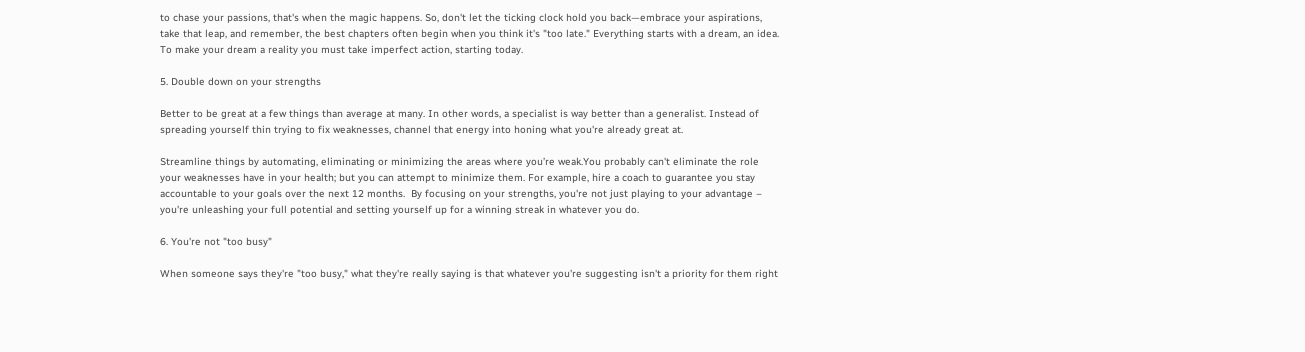to chase your passions, that's when the magic happens. So, don't let the ticking clock hold you back—embrace your aspirations, take that leap, and remember, the best chapters often begin when you think it's "too late." Everything starts with a dream, an idea. To make your dream a reality you must take imperfect action, starting today.

5. Double down on your strengths

Better to be great at a few things than average at many. In other words, a specialist is way better than a generalist. Instead of spreading yourself thin trying to fix weaknesses, channel that energy into honing what you're already great at.

Streamline things by automating, eliminating or minimizing the areas where you’re weak.You probably can't eliminate the role your weaknesses have in your health; but you can attempt to minimize them. For example, hire a coach to guarantee you stay accountable to your goals over the next 12 months.  By focusing on your strengths, you're not just playing to your advantage – you're unleashing your full potential and setting yourself up for a winning streak in whatever you do.

6. You're not "too busy"

When someone says they're "too busy," what they're really saying is that whatever you're suggesting isn't a priority for them right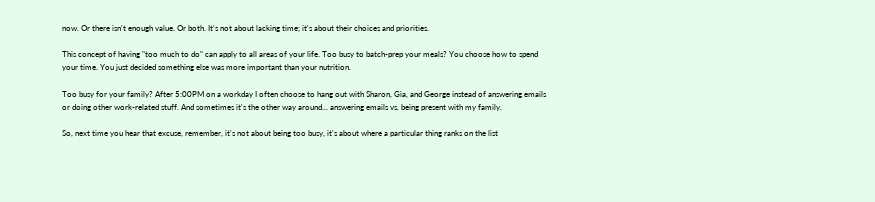now. Or there isn't enough value. Or both. It's not about lacking time; it's about their choices and priorities.

This concept of having "too much to do" can apply to all areas of your life. Too busy to batch-prep your meals? You choose how to spend your time. You just decided something else was more important than your nutrition.

Too busy for your family? After 5:00PM on a workday I often choose to hang out with Sharon, Gia, and George instead of answering emails or doing other work-related stuff. And sometimes it's the other way around... answering emails vs. being present with my family.

So, next time you hear that excuse, remember, it's not about being too busy, it's about where a particular thing ranks on the list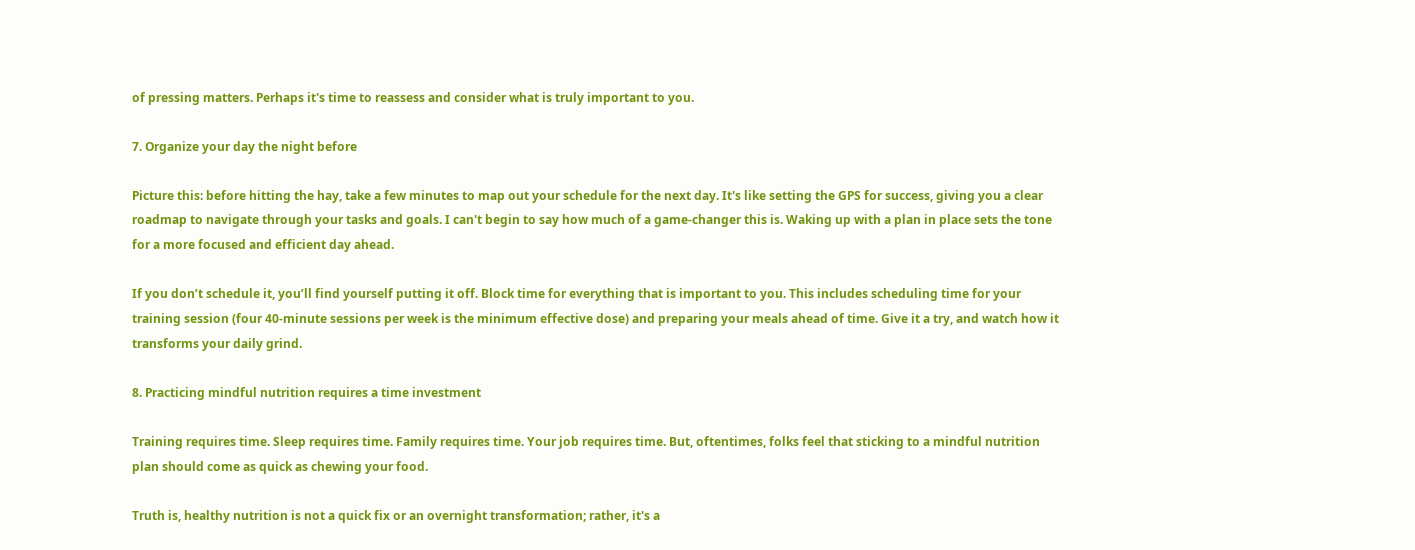of pressing matters. Perhaps it's time to reassess and consider what is truly important to you.

7. Organize your day the night before

Picture this: before hitting the hay, take a few minutes to map out your schedule for the next day. It's like setting the GPS for success, giving you a clear roadmap to navigate through your tasks and goals. I can't begin to say how much of a game-changer this is. Waking up with a plan in place sets the tone for a more focused and efficient day ahead.

If you don’t schedule it, you’ll find yourself putting it off. Block time for everything that is important to you. This includes scheduling time for your training session (four 40-minute sessions per week is the minimum effective dose) and preparing your meals ahead of time. Give it a try, and watch how it transforms your daily grind.

8. Practicing mindful nutrition requires a time investment

Training requires time. Sleep requires time. Family requires time. Your job requires time. But, oftentimes, folks feel that sticking to a mindful nutrition plan should come as quick as chewing your food.

Truth is, healthy nutrition is not a quick fix or an overnight transformation; rather, it's a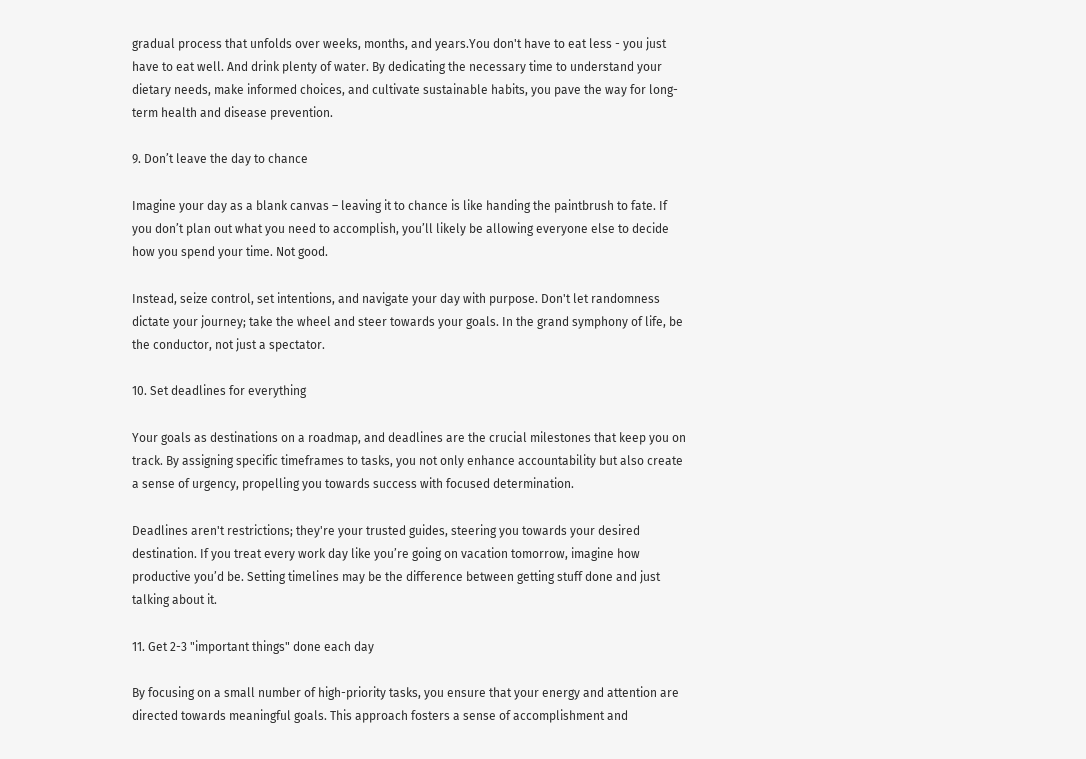gradual process that unfolds over weeks, months, and years.You don't have to eat less - you just have to eat well. And drink plenty of water. By dedicating the necessary time to understand your dietary needs, make informed choices, and cultivate sustainable habits, you pave the way for long-term health and disease prevention.

9. Don’t leave the day to chance

Imagine your day as a blank canvas – leaving it to chance is like handing the paintbrush to fate. If you don’t plan out what you need to accomplish, you’ll likely be allowing everyone else to decide how you spend your time. Not good.

Instead, seize control, set intentions, and navigate your day with purpose. Don't let randomness dictate your journey; take the wheel and steer towards your goals. In the grand symphony of life, be the conductor, not just a spectator.

10. Set deadlines for everything

Your goals as destinations on a roadmap, and deadlines are the crucial milestones that keep you on track. By assigning specific timeframes to tasks, you not only enhance accountability but also create a sense of urgency, propelling you towards success with focused determination.

Deadlines aren't restrictions; they're your trusted guides, steering you towards your desired destination. If you treat every work day like you’re going on vacation tomorrow, imagine how productive you’d be. Setting timelines may be the difference between getting stuff done and just talking about it.

11. Get 2-3 "important things" done each day

By focusing on a small number of high-priority tasks, you ensure that your energy and attention are directed towards meaningful goals. This approach fosters a sense of accomplishment and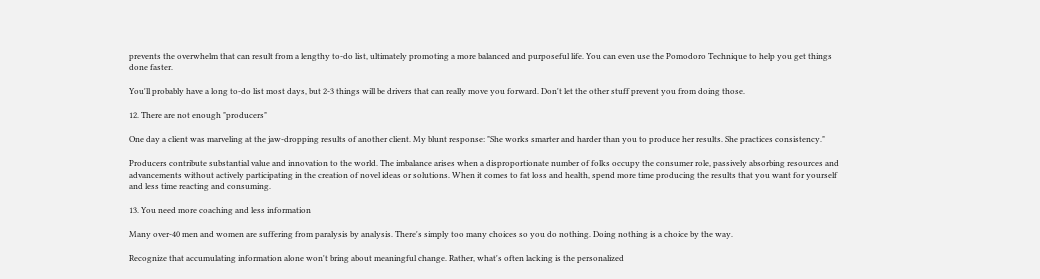prevents the overwhelm that can result from a lengthy to-do list, ultimately promoting a more balanced and purposeful life. You can even use the Pomodoro Technique to help you get things done faster.

You'll probably have a long to-do list most days, but 2-3 things will be drivers that can really move you forward. Don't let the other stuff prevent you from doing those.

12. There are not enough "producers"

One day a client was marveling at the jaw-dropping results of another client. My blunt response: "She works smarter and harder than you to produce her results. She practices consistency."

Producers contribute substantial value and innovation to the world. The imbalance arises when a disproportionate number of folks occupy the consumer role, passively absorbing resources and advancements without actively participating in the creation of novel ideas or solutions. When it comes to fat loss and health, spend more time producing the results that you want for yourself and less time reacting and consuming.

13. You need more coaching and less information

Many over-40 men and women are suffering from paralysis by analysis. There's simply too many choices so you do nothing. Doing nothing is a choice by the way.

Recognize that accumulating information alone won't bring about meaningful change. Rather, what's often lacking is the personalized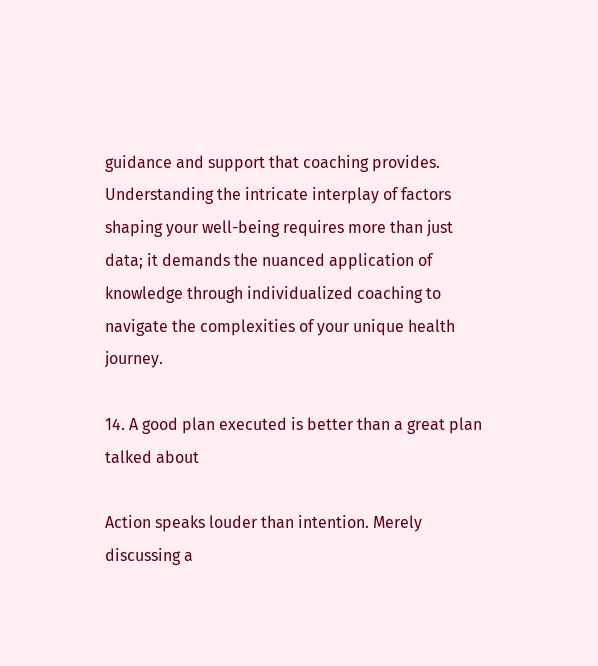guidance and support that coaching provides. Understanding the intricate interplay of factors shaping your well-being requires more than just data; it demands the nuanced application of knowledge through individualized coaching to navigate the complexities of your unique health journey.

14. A good plan executed is better than a great plan talked about

Action speaks louder than intention. Merely discussing a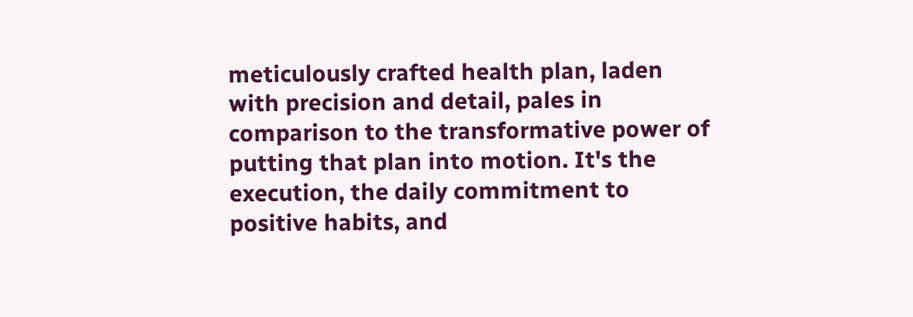meticulously crafted health plan, laden with precision and detail, pales in comparison to the transformative power of putting that plan into motion. It's the execution, the daily commitment to positive habits, and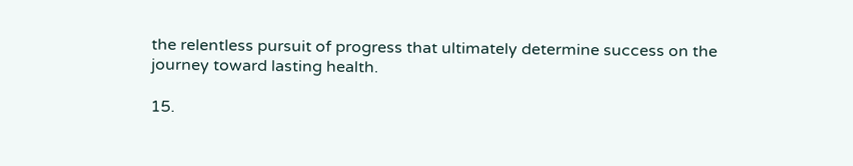the relentless pursuit of progress that ultimately determine success on the journey toward lasting health.

15.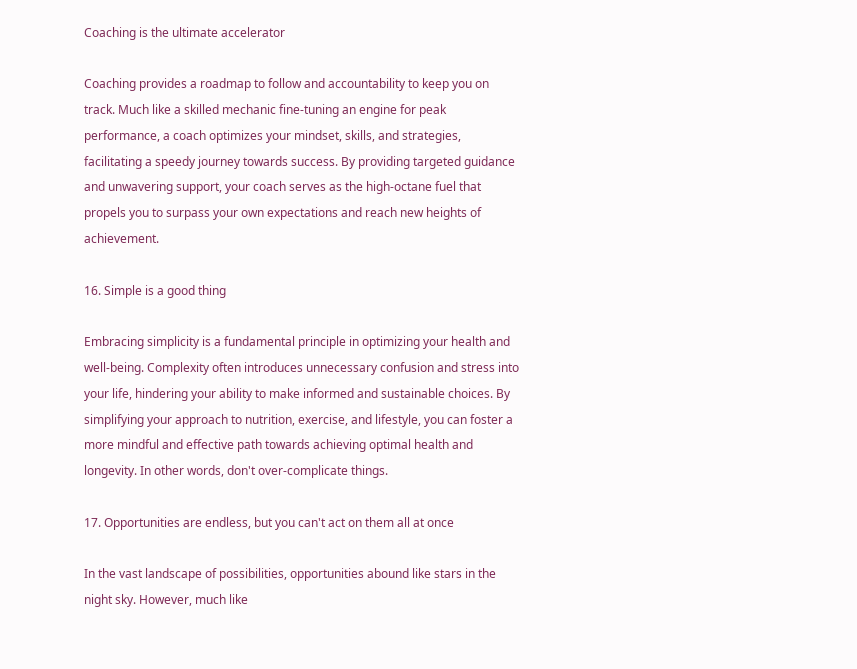Coaching is the ultimate accelerator

Coaching provides a roadmap to follow and accountability to keep you on track. Much like a skilled mechanic fine-tuning an engine for peak performance, a coach optimizes your mindset, skills, and strategies, facilitating a speedy journey towards success. By providing targeted guidance and unwavering support, your coach serves as the high-octane fuel that propels you to surpass your own expectations and reach new heights of achievement.

16. Simple is a good thing

Embracing simplicity is a fundamental principle in optimizing your health and well-being. Complexity often introduces unnecessary confusion and stress into your life, hindering your ability to make informed and sustainable choices. By simplifying your approach to nutrition, exercise, and lifestyle, you can foster a more mindful and effective path towards achieving optimal health and longevity. In other words, don't over-complicate things.

17. Opportunities are endless, but you can't act on them all at once

In the vast landscape of possibilities, opportunities abound like stars in the night sky. However, much like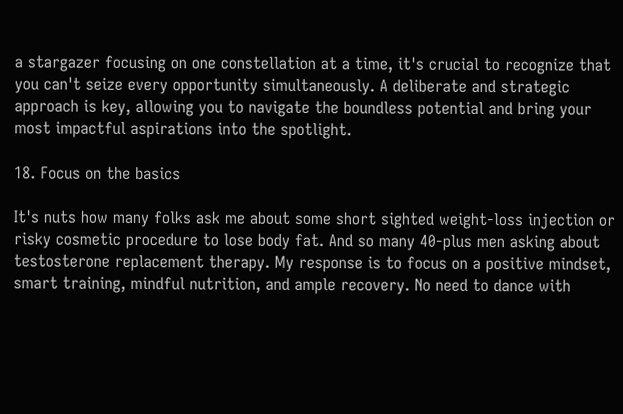a stargazer focusing on one constellation at a time, it's crucial to recognize that you can't seize every opportunity simultaneously. A deliberate and strategic approach is key, allowing you to navigate the boundless potential and bring your most impactful aspirations into the spotlight.

18. Focus on the basics

It's nuts how many folks ask me about some short sighted weight-loss injection or risky cosmetic procedure to lose body fat. And so many 40-plus men asking about testosterone replacement therapy. My response is to focus on a positive mindset, smart training, mindful nutrition, and ample recovery. No need to dance with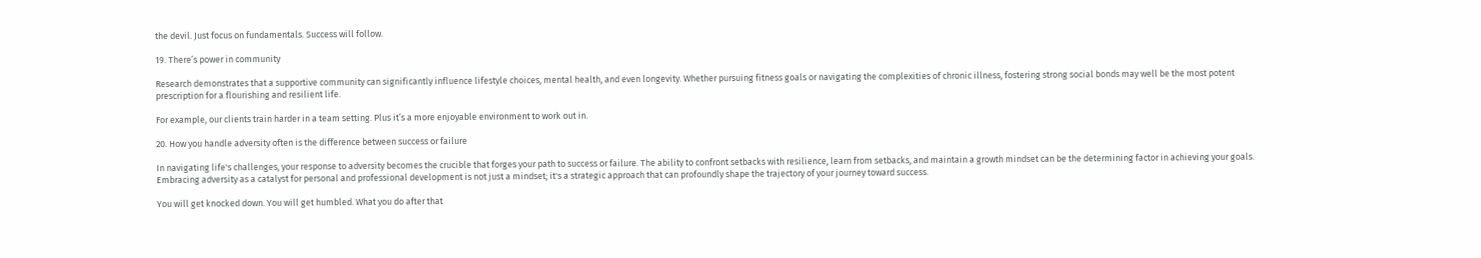the devil. Just focus on fundamentals. Success will follow.

19. There’s power in community

Research demonstrates that a supportive community can significantly influence lifestyle choices, mental health, and even longevity. Whether pursuing fitness goals or navigating the complexities of chronic illness, fostering strong social bonds may well be the most potent prescription for a flourishing and resilient life.

For example, our clients train harder in a team setting. Plus it’s a more enjoyable environment to work out in.

20. How you handle adversity often is the difference between success or failure

In navigating life's challenges, your response to adversity becomes the crucible that forges your path to success or failure. The ability to confront setbacks with resilience, learn from setbacks, and maintain a growth mindset can be the determining factor in achieving your goals. Embracing adversity as a catalyst for personal and professional development is not just a mindset; it's a strategic approach that can profoundly shape the trajectory of your journey toward success.

You will get knocked down. You will get humbled. What you do after that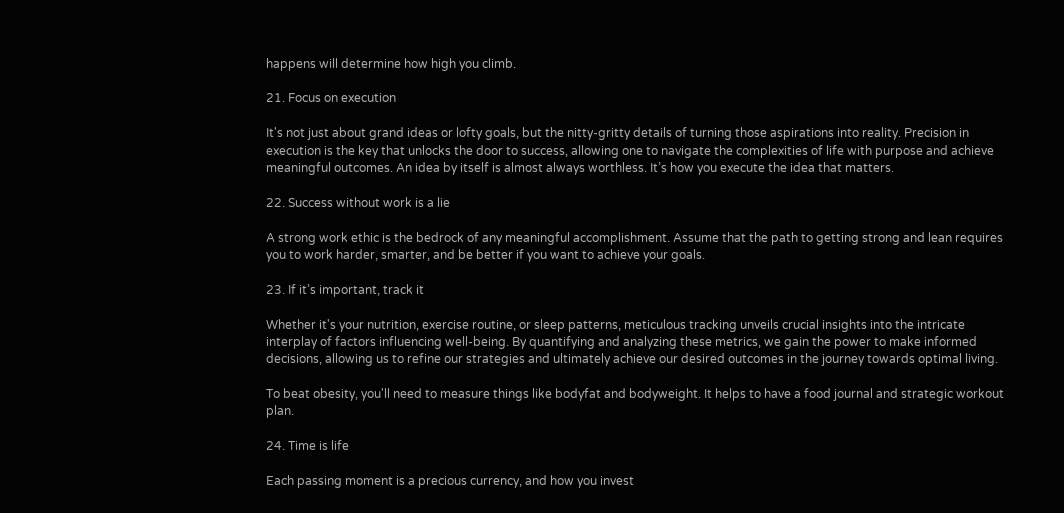happens will determine how high you climb.

21. Focus on execution

It's not just about grand ideas or lofty goals, but the nitty-gritty details of turning those aspirations into reality. Precision in execution is the key that unlocks the door to success, allowing one to navigate the complexities of life with purpose and achieve meaningful outcomes. An idea by itself is almost always worthless. It’s how you execute the idea that matters.

22. Success without work is a lie

A strong work ethic is the bedrock of any meaningful accomplishment. Assume that the path to getting strong and lean requires you to work harder, smarter, and be better if you want to achieve your goals.

23. If it’s important, track it

Whether it's your nutrition, exercise routine, or sleep patterns, meticulous tracking unveils crucial insights into the intricate interplay of factors influencing well-being. By quantifying and analyzing these metrics, we gain the power to make informed decisions, allowing us to refine our strategies and ultimately achieve our desired outcomes in the journey towards optimal living.

To beat obesity, you'll need to measure things like bodyfat and bodyweight. It helps to have a food journal and strategic workout plan.

24. Time is life

Each passing moment is a precious currency, and how you invest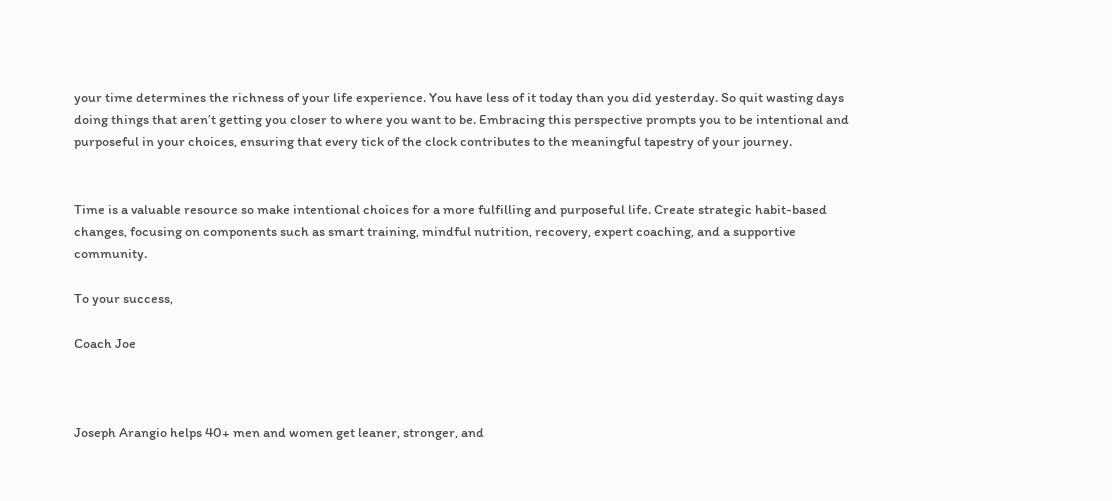your time determines the richness of your life experience. You have less of it today than you did yesterday. So quit wasting days doing things that aren’t getting you closer to where you want to be. Embracing this perspective prompts you to be intentional and purposeful in your choices, ensuring that every tick of the clock contributes to the meaningful tapestry of your journey.


Time is a valuable resource so make intentional choices for a more fulfilling and purposeful life. Create strategic habit-based changes, focusing on components such as smart training, mindful nutrition, recovery, expert coaching, and a supportive community.

To your success,

Coach Joe



Joseph Arangio helps 40+ men and women get leaner, stronger, and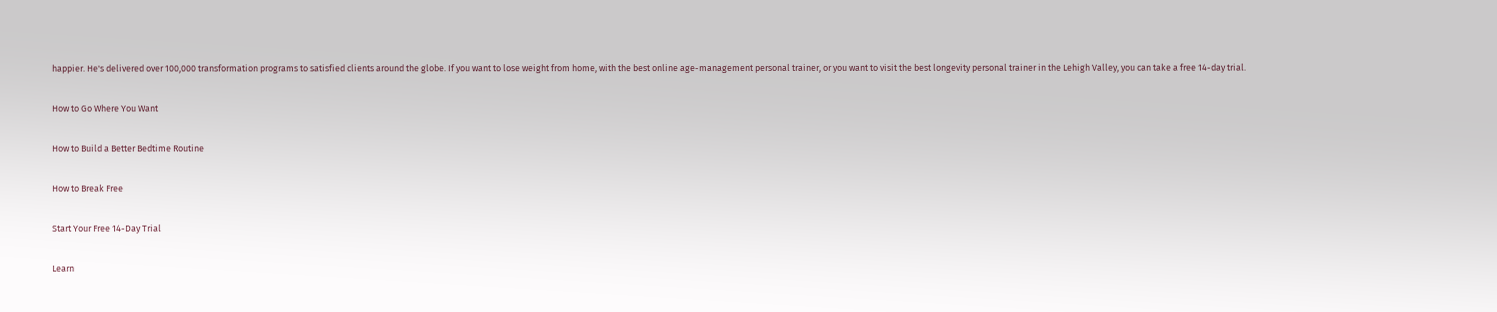happier. He's delivered over 100,000 transformation programs to satisfied clients around the globe. If you want to lose weight from home, with the best online age-management personal trainer, or you want to visit the best longevity personal trainer in the Lehigh Valley, you can take a free 14-day trial.

How to Go Where You Want

How to Build a Better Bedtime Routine

How to Break Free

Start Your Free 14-Day Trial

Learn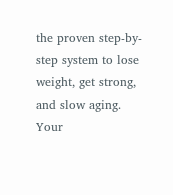the proven step-by-step system to lose weight, get strong, and slow aging. Your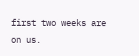first two weeks are on us.